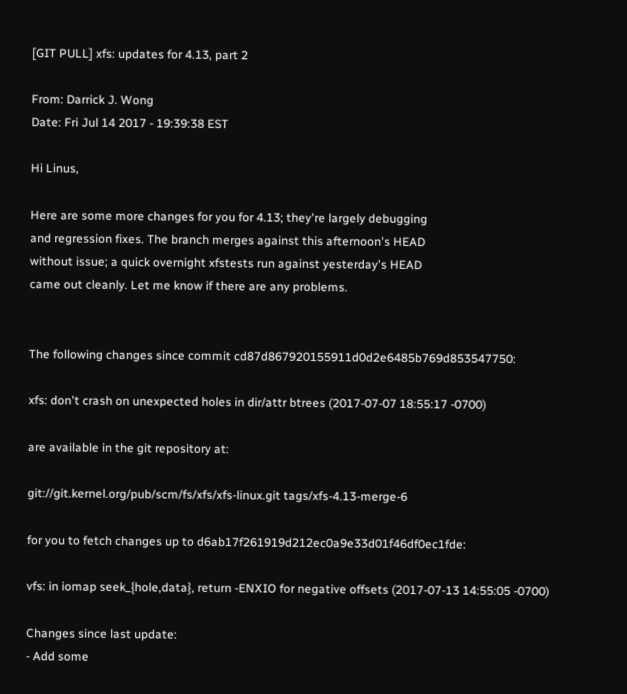[GIT PULL] xfs: updates for 4.13, part 2

From: Darrick J. Wong
Date: Fri Jul 14 2017 - 19:39:38 EST

Hi Linus,

Here are some more changes for you for 4.13; they're largely debugging
and regression fixes. The branch merges against this afternoon's HEAD
without issue; a quick overnight xfstests run against yesterday's HEAD
came out cleanly. Let me know if there are any problems.


The following changes since commit cd87d867920155911d0d2e6485b769d853547750:

xfs: don't crash on unexpected holes in dir/attr btrees (2017-07-07 18:55:17 -0700)

are available in the git repository at:

git://git.kernel.org/pub/scm/fs/xfs/xfs-linux.git tags/xfs-4.13-merge-6

for you to fetch changes up to d6ab17f261919d212ec0a9e33d01f46df0ec1fde:

vfs: in iomap seek_{hole,data}, return -ENXIO for negative offsets (2017-07-13 14:55:05 -0700)

Changes since last update:
- Add some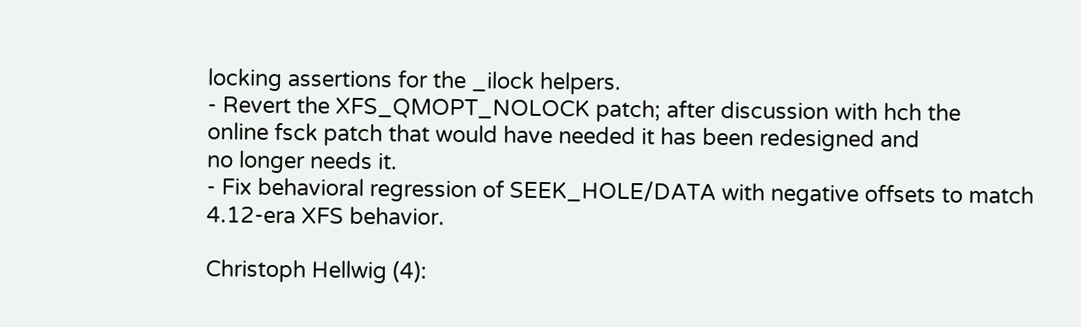locking assertions for the _ilock helpers.
- Revert the XFS_QMOPT_NOLOCK patch; after discussion with hch the
online fsck patch that would have needed it has been redesigned and
no longer needs it.
- Fix behavioral regression of SEEK_HOLE/DATA with negative offsets to match
4.12-era XFS behavior.

Christoph Hellwig (4):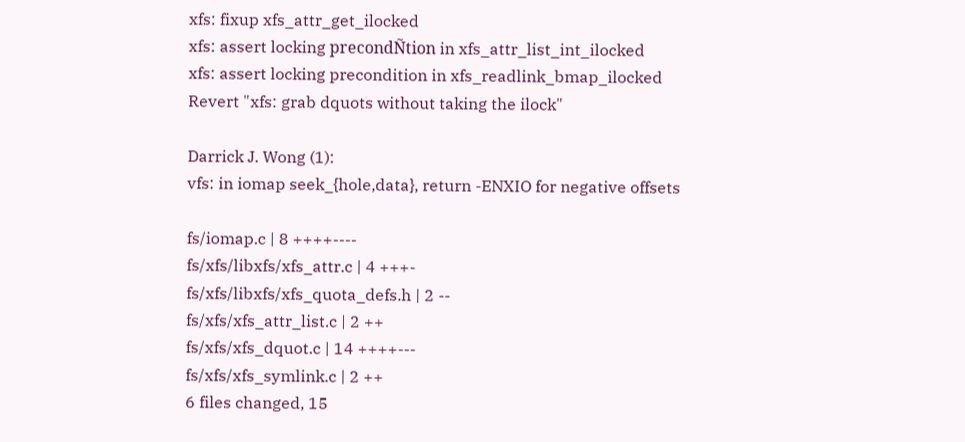xfs: fixup xfs_attr_get_ilocked
xfs: assert locking precondÑtion in xfs_attr_list_int_ilocked
xfs: assert locking precondition in xfs_readlink_bmap_ilocked
Revert "xfs: grab dquots without taking the ilock"

Darrick J. Wong (1):
vfs: in iomap seek_{hole,data}, return -ENXIO for negative offsets

fs/iomap.c | 8 ++++----
fs/xfs/libxfs/xfs_attr.c | 4 +++-
fs/xfs/libxfs/xfs_quota_defs.h | 2 --
fs/xfs/xfs_attr_list.c | 2 ++
fs/xfs/xfs_dquot.c | 14 ++++---
fs/xfs/xfs_symlink.c | 2 ++
6 files changed, 15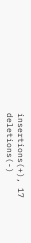insertions(+), 17 deletions(-)